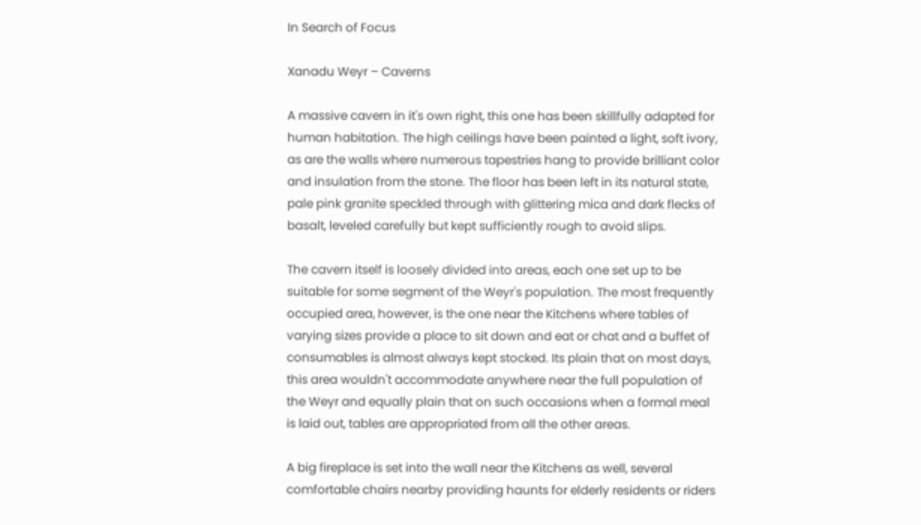In Search of Focus

Xanadu Weyr – Caverns

A massive cavern in it's own right, this one has been skillfully adapted for human habitation. The high ceilings have been painted a light, soft ivory, as are the walls where numerous tapestries hang to provide brilliant color and insulation from the stone. The floor has been left in its natural state, pale pink granite speckled through with glittering mica and dark flecks of basalt, leveled carefully but kept sufficiently rough to avoid slips.

The cavern itself is loosely divided into areas, each one set up to be suitable for some segment of the Weyr's population. The most frequently occupied area, however, is the one near the Kitchens where tables of varying sizes provide a place to sit down and eat or chat and a buffet of consumables is almost always kept stocked. Its plain that on most days, this area wouldn't accommodate anywhere near the full population of the Weyr and equally plain that on such occasions when a formal meal is laid out, tables are appropriated from all the other areas.

A big fireplace is set into the wall near the Kitchens as well, several comfortable chairs nearby providing haunts for elderly residents or riders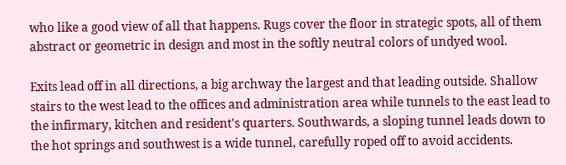who like a good view of all that happens. Rugs cover the floor in strategic spots, all of them abstract or geometric in design and most in the softly neutral colors of undyed wool.

Exits lead off in all directions, a big archway the largest and that leading outside. Shallow stairs to the west lead to the offices and administration area while tunnels to the east lead to the infirmary, kitchen and resident's quarters. Southwards, a sloping tunnel leads down to the hot springs and southwest is a wide tunnel, carefully roped off to avoid accidents.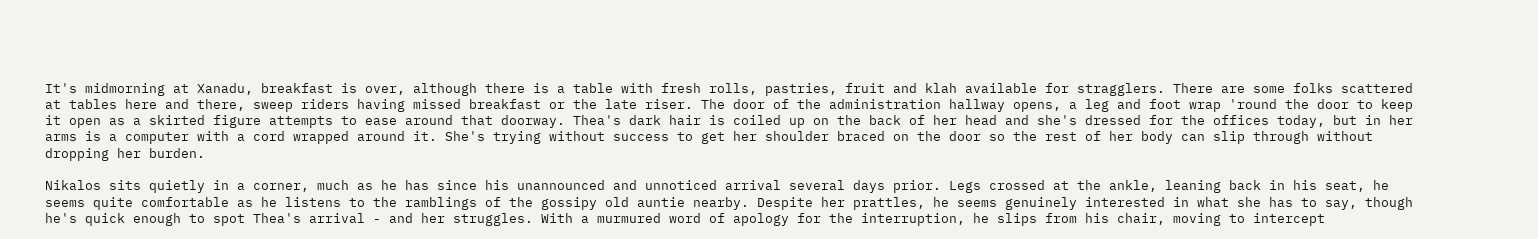It's midmorning at Xanadu, breakfast is over, although there is a table with fresh rolls, pastries, fruit and klah available for stragglers. There are some folks scattered at tables here and there, sweep riders having missed breakfast or the late riser. The door of the administration hallway opens, a leg and foot wrap 'round the door to keep it open as a skirted figure attempts to ease around that doorway. Thea's dark hair is coiled up on the back of her head and she's dressed for the offices today, but in her arms is a computer with a cord wrapped around it. She's trying without success to get her shoulder braced on the door so the rest of her body can slip through without dropping her burden.

Nikalos sits quietly in a corner, much as he has since his unannounced and unnoticed arrival several days prior. Legs crossed at the ankle, leaning back in his seat, he seems quite comfortable as he listens to the ramblings of the gossipy old auntie nearby. Despite her prattles, he seems genuinely interested in what she has to say, though he's quick enough to spot Thea's arrival - and her struggles. With a murmured word of apology for the interruption, he slips from his chair, moving to intercept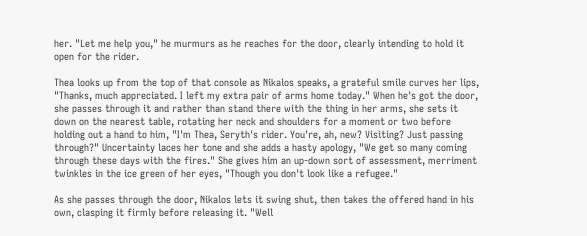her. "Let me help you," he murmurs as he reaches for the door, clearly intending to hold it open for the rider.

Thea looks up from the top of that console as Nikalos speaks, a grateful smile curves her lips, "Thanks, much appreciated. I left my extra pair of arms home today." When he's got the door, she passes through it and rather than stand there with the thing in her arms, she sets it down on the nearest table, rotating her neck and shoulders for a moment or two before holding out a hand to him, "I'm Thea, Seryth's rider. You're, ah, new? Visiting? Just passing through?" Uncertainty laces her tone and she adds a hasty apology, "We get so many coming through these days with the fires." She gives him an up-down sort of assessment, merriment twinkles in the ice green of her eyes, "Though you don't look like a refugee."

As she passes through the door, Nikalos lets it swing shut, then takes the offered hand in his own, clasping it firmly before releasing it. "Well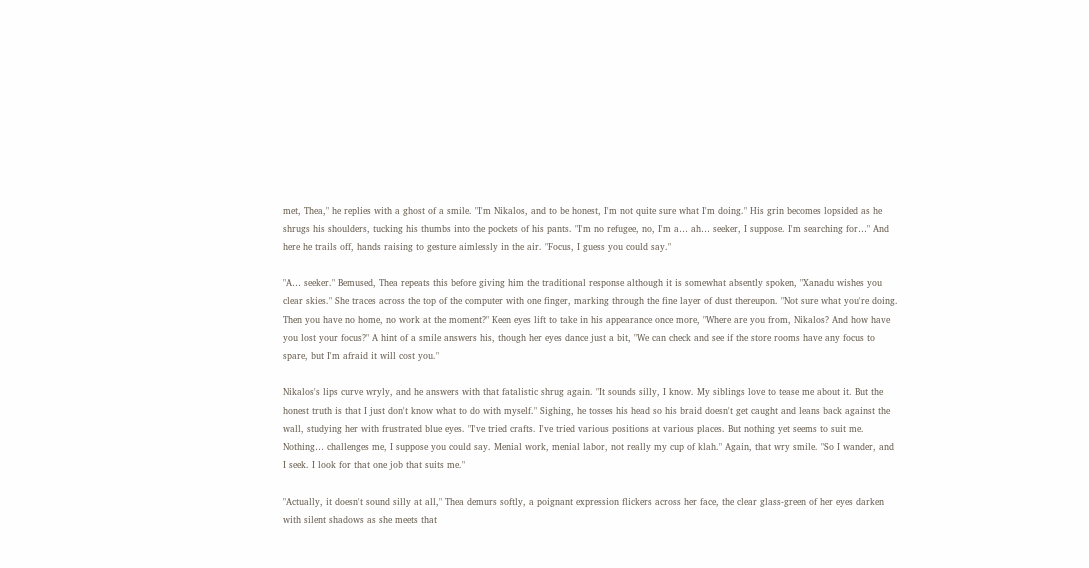met, Thea," he replies with a ghost of a smile. "I'm Nikalos, and to be honest, I'm not quite sure what I'm doing." His grin becomes lopsided as he shrugs his shoulders, tucking his thumbs into the pockets of his pants. "I'm no refugee, no, I'm a… ah… seeker, I suppose. I'm searching for…" And here he trails off, hands raising to gesture aimlessly in the air. "Focus, I guess you could say."

"A… seeker." Bemused, Thea repeats this before giving him the traditional response although it is somewhat absently spoken, "Xanadu wishes you clear skies." She traces across the top of the computer with one finger, marking through the fine layer of dust thereupon. "Not sure what you're doing. Then you have no home, no work at the moment?" Keen eyes lift to take in his appearance once more, "Where are you from, Nikalos? And how have you lost your focus?" A hint of a smile answers his, though her eyes dance just a bit, "We can check and see if the store rooms have any focus to spare, but I'm afraid it will cost you."

Nikalos's lips curve wryly, and he answers with that fatalistic shrug again. "It sounds silly, I know. My siblings love to tease me about it. But the honest truth is that I just don't know what to do with myself." Sighing, he tosses his head so his braid doesn't get caught and leans back against the wall, studying her with frustrated blue eyes. "I've tried crafts. I've tried various positions at various places. But nothing yet seems to suit me. Nothing… challenges me, I suppose you could say. Menial work, menial labor, not really my cup of klah." Again, that wry smile. "So I wander, and I seek. I look for that one job that suits me."

"Actually, it doesn't sound silly at all," Thea demurs softly, a poignant expression flickers across her face, the clear glass-green of her eyes darken with silent shadows as she meets that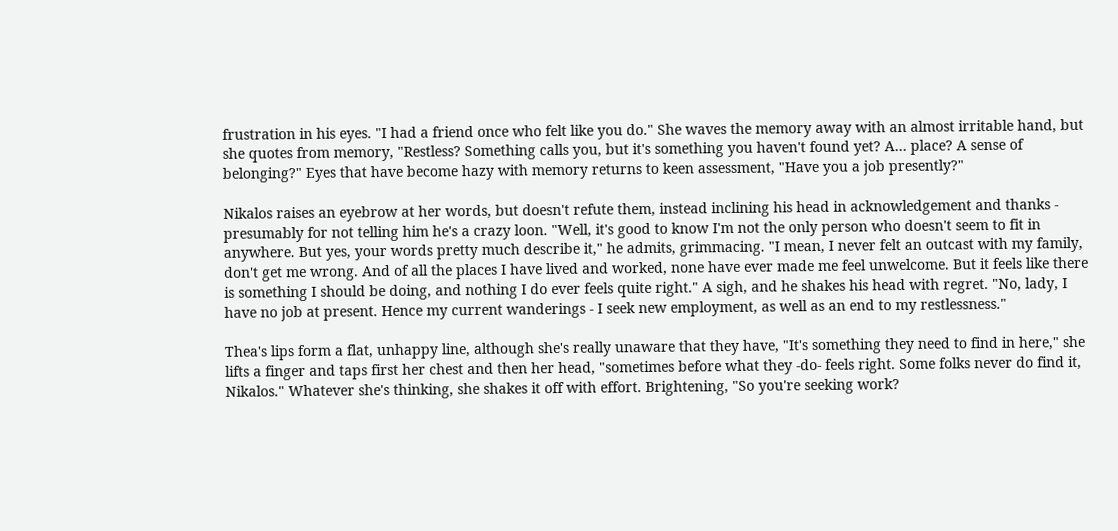frustration in his eyes. "I had a friend once who felt like you do." She waves the memory away with an almost irritable hand, but she quotes from memory, "Restless? Something calls you, but it's something you haven't found yet? A… place? A sense of belonging?" Eyes that have become hazy with memory returns to keen assessment, "Have you a job presently?"

Nikalos raises an eyebrow at her words, but doesn't refute them, instead inclining his head in acknowledgement and thanks - presumably for not telling him he's a crazy loon. "Well, it's good to know I'm not the only person who doesn't seem to fit in anywhere. But yes, your words pretty much describe it," he admits, grimmacing. "I mean, I never felt an outcast with my family, don't get me wrong. And of all the places I have lived and worked, none have ever made me feel unwelcome. But it feels like there is something I should be doing, and nothing I do ever feels quite right." A sigh, and he shakes his head with regret. "No, lady, I have no job at present. Hence my current wanderings - I seek new employment, as well as an end to my restlessness."

Thea's lips form a flat, unhappy line, although she's really unaware that they have, "It's something they need to find in here," she lifts a finger and taps first her chest and then her head, "sometimes before what they -do- feels right. Some folks never do find it, Nikalos." Whatever she's thinking, she shakes it off with effort. Brightening, "So you're seeking work?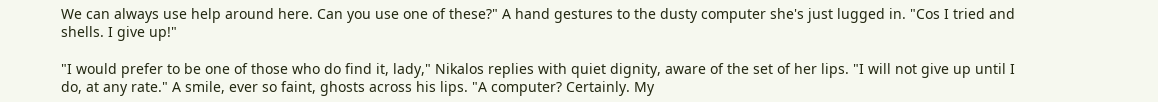We can always use help around here. Can you use one of these?" A hand gestures to the dusty computer she's just lugged in. "Cos I tried and shells. I give up!"

"I would prefer to be one of those who do find it, lady," Nikalos replies with quiet dignity, aware of the set of her lips. "I will not give up until I do, at any rate." A smile, ever so faint, ghosts across his lips. "A computer? Certainly. My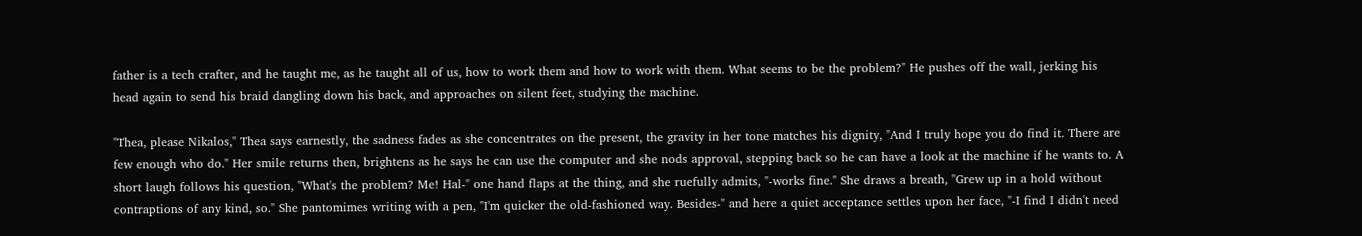father is a tech crafter, and he taught me, as he taught all of us, how to work them and how to work with them. What seems to be the problem?" He pushes off the wall, jerking his head again to send his braid dangling down his back, and approaches on silent feet, studying the machine.

"Thea, please Nikalos," Thea says earnestly, the sadness fades as she concentrates on the present, the gravity in her tone matches his dignity, "And I truly hope you do find it. There are few enough who do." Her smile returns then, brightens as he says he can use the computer and she nods approval, stepping back so he can have a look at the machine if he wants to. A short laugh follows his question, "What's the problem? Me! Hal-" one hand flaps at the thing, and she ruefully admits, "-works fine." She draws a breath, "Grew up in a hold without contraptions of any kind, so." She pantomimes writing with a pen, "I'm quicker the old-fashioned way. Besides-" and here a quiet acceptance settles upon her face, "-I find I didn't need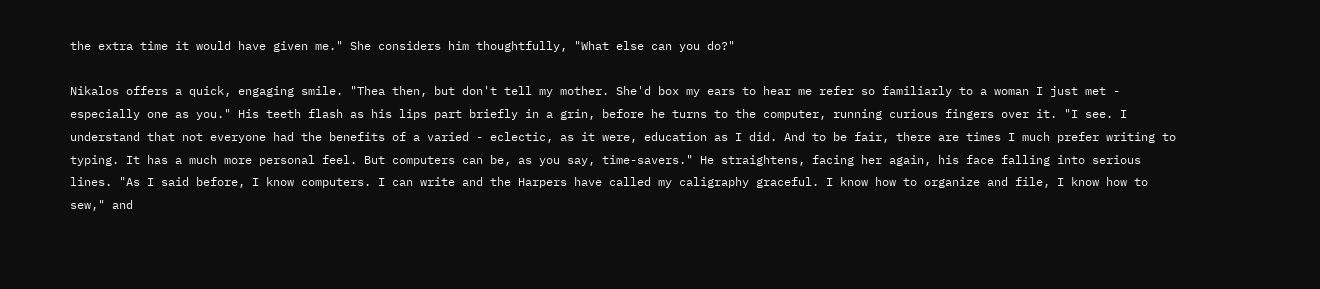the extra time it would have given me." She considers him thoughtfully, "What else can you do?"

Nikalos offers a quick, engaging smile. "Thea then, but don't tell my mother. She'd box my ears to hear me refer so familiarly to a woman I just met - especially one as you." His teeth flash as his lips part briefly in a grin, before he turns to the computer, running curious fingers over it. "I see. I understand that not everyone had the benefits of a varied - eclectic, as it were, education as I did. And to be fair, there are times I much prefer writing to typing. It has a much more personal feel. But computers can be, as you say, time-savers." He straightens, facing her again, his face falling into serious lines. "As I said before, I know computers. I can write and the Harpers have called my caligraphy graceful. I know how to organize and file, I know how to sew," and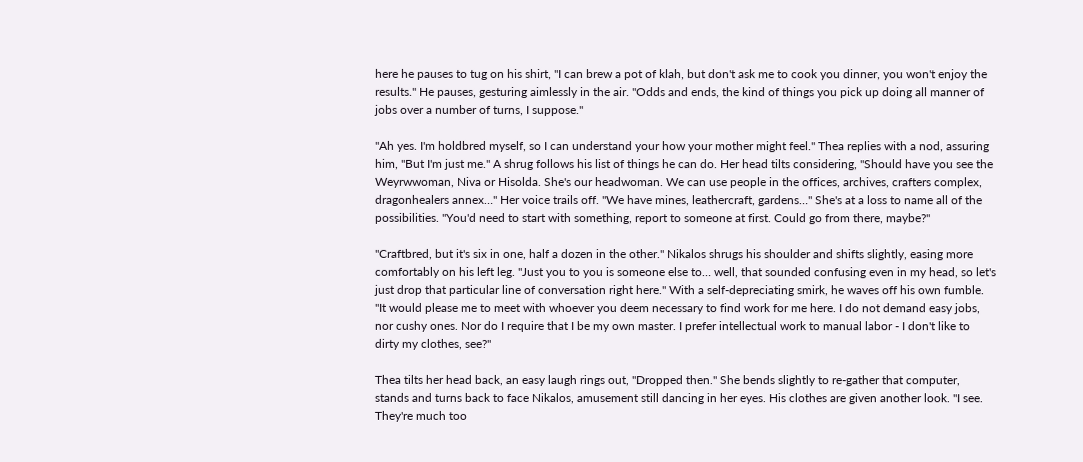here he pauses to tug on his shirt, "I can brew a pot of klah, but don't ask me to cook you dinner, you won't enjoy the results." He pauses, gesturing aimlessly in the air. "Odds and ends, the kind of things you pick up doing all manner of jobs over a number of turns, I suppose."

"Ah yes. I'm holdbred myself, so I can understand your how your mother might feel." Thea replies with a nod, assuring him, "But I'm just me." A shrug follows his list of things he can do. Her head tilts considering, "Should have you see the Weyrwwoman, Niva or Hisolda. She's our headwoman. We can use people in the offices, archives, crafters complex, dragonhealers annex…" Her voice trails off. "We have mines, leathercraft, gardens…" She's at a loss to name all of the possibilities. "You'd need to start with something, report to someone at first. Could go from there, maybe?"

"Craftbred, but it's six in one, half a dozen in the other." Nikalos shrugs his shoulder and shifts slightly, easing more comfortably on his left leg. "Just you to you is someone else to… well, that sounded confusing even in my head, so let's just drop that particular line of conversation right here." With a self-depreciating smirk, he waves off his own fumble. "It would please me to meet with whoever you deem necessary to find work for me here. I do not demand easy jobs, nor cushy ones. Nor do I require that I be my own master. I prefer intellectual work to manual labor - I don't like to dirty my clothes, see?"

Thea tilts her head back, an easy laugh rings out, "Dropped then." She bends slightly to re-gather that computer, stands and turns back to face Nikalos, amusement still dancing in her eyes. His clothes are given another look. "I see. They're much too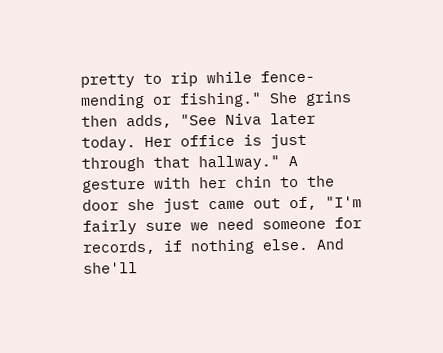pretty to rip while fence-mending or fishing." She grins then adds, "See Niva later today. Her office is just through that hallway." A gesture with her chin to the door she just came out of, "I'm fairly sure we need someone for records, if nothing else. And she'll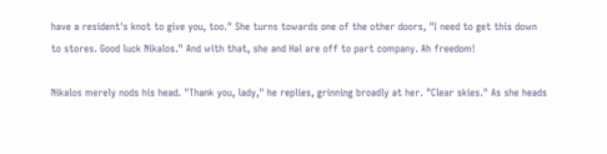have a resident's knot to give you, too." She turns towards one of the other doors, "I need to get this down to stores. Good luck Nikalos." And with that, she and Hal are off to part company. Ah freedom!

Nikalos merely nods his head. "Thank you, lady," he replies, grinning broadly at her. "Clear skies." As she heads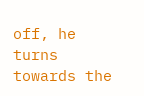off, he turns towards the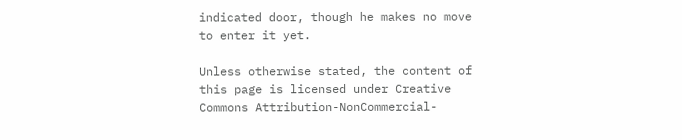indicated door, though he makes no move to enter it yet.

Unless otherwise stated, the content of this page is licensed under Creative Commons Attribution-NonCommercial-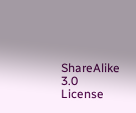ShareAlike 3.0 License